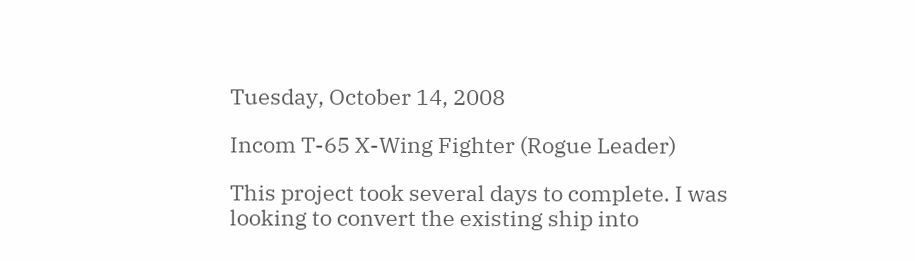Tuesday, October 14, 2008

Incom T-65 X-Wing Fighter (Rogue Leader)

This project took several days to complete. I was looking to convert the existing ship into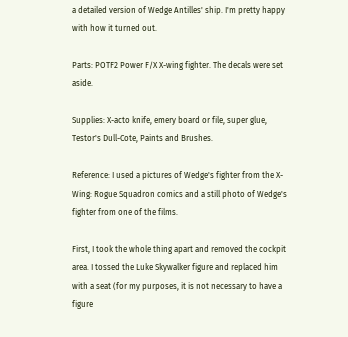a detailed version of Wedge Antilles' ship. I'm pretty happy with how it turned out.

Parts: POTF2 Power F/X X-wing fighter. The decals were set aside.

Supplies: X-acto knife, emery board or file, super glue, Testor's Dull-Cote, Paints and Brushes.

Reference: I used a pictures of Wedge's fighter from the X-Wing: Rogue Squadron comics and a still photo of Wedge's fighter from one of the films.

First, I took the whole thing apart and removed the cockpit area. I tossed the Luke Skywalker figure and replaced him with a seat (for my purposes, it is not necessary to have a figure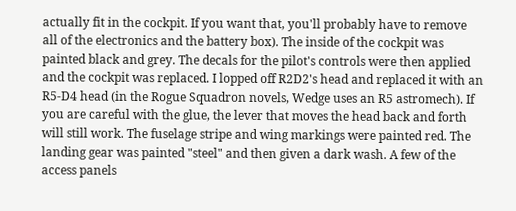actually fit in the cockpit. If you want that, you'll probably have to remove all of the electronics and the battery box). The inside of the cockpit was painted black and grey. The decals for the pilot's controls were then applied and the cockpit was replaced. I lopped off R2D2's head and replaced it with an R5-D4 head (in the Rogue Squadron novels, Wedge uses an R5 astromech). If you are careful with the glue, the lever that moves the head back and forth will still work. The fuselage stripe and wing markings were painted red. The landing gear was painted "steel" and then given a dark wash. A few of the access panels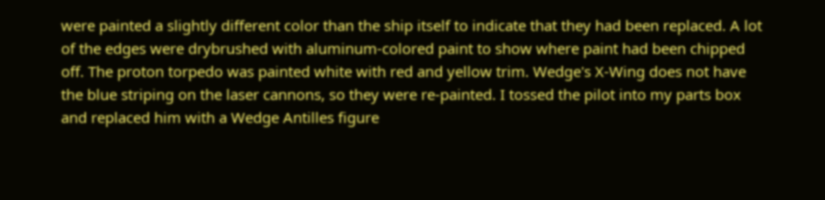were painted a slightly different color than the ship itself to indicate that they had been replaced. A lot of the edges were drybrushed with aluminum-colored paint to show where paint had been chipped off. The proton torpedo was painted white with red and yellow trim. Wedge's X-Wing does not have the blue striping on the laser cannons, so they were re-painted. I tossed the pilot into my parts box and replaced him with a Wedge Antilles figure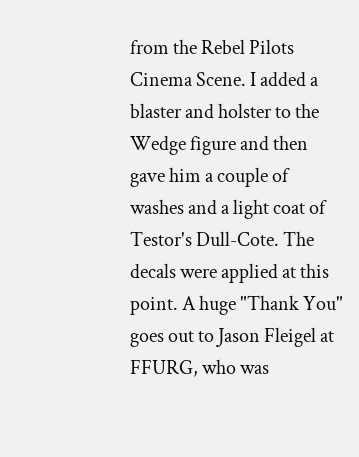from the Rebel Pilots Cinema Scene. I added a blaster and holster to the Wedge figure and then gave him a couple of washes and a light coat of Testor's Dull-Cote. The decals were applied at this point. A huge "Thank You" goes out to Jason Fleigel at FFURG, who was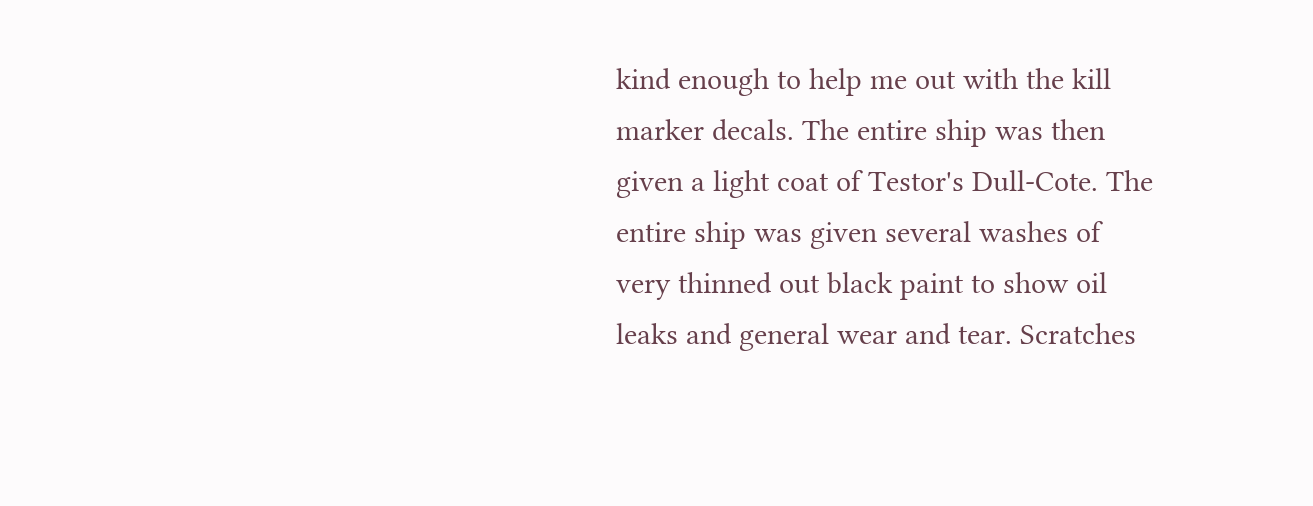kind enough to help me out with the kill marker decals. The entire ship was then given a light coat of Testor's Dull-Cote. The entire ship was given several washes of very thinned out black paint to show oil leaks and general wear and tear. Scratches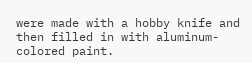were made with a hobby knife and then filled in with aluminum-colored paint.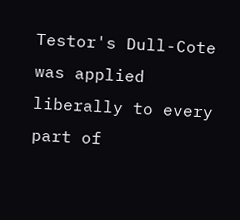Testor's Dull-Cote was applied liberally to every part of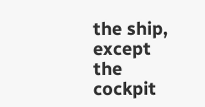the ship, except the cockpit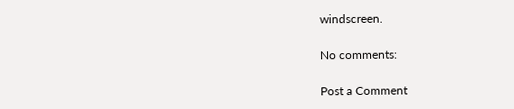windscreen.

No comments:

Post a Comment